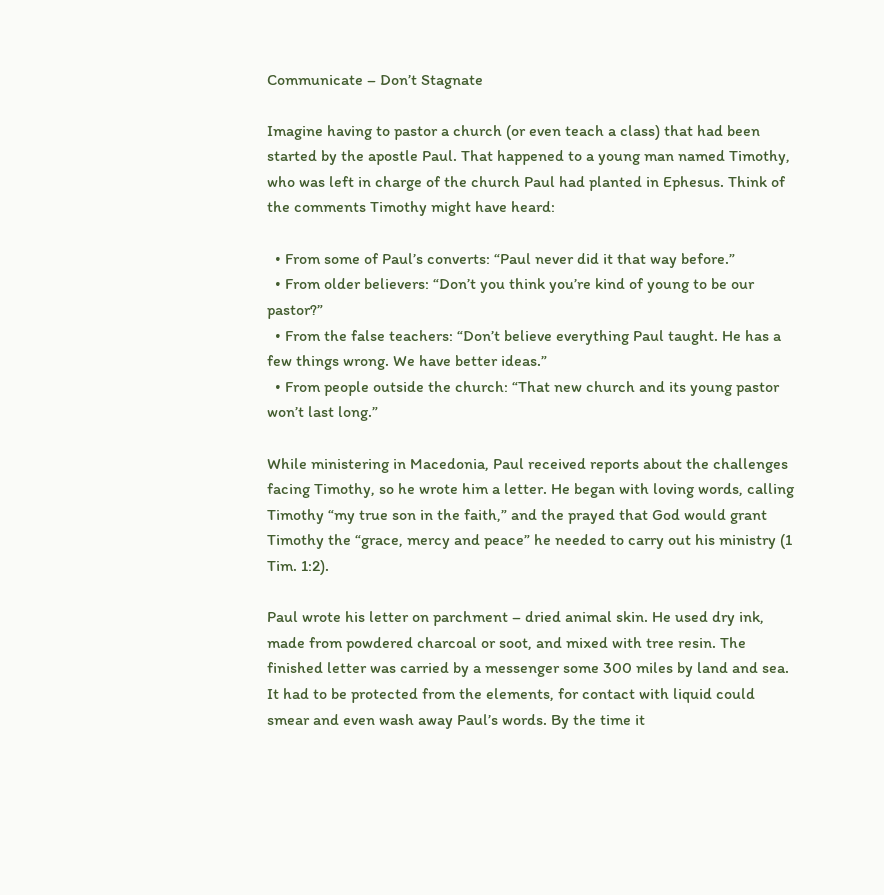Communicate – Don’t Stagnate

Imagine having to pastor a church (or even teach a class) that had been started by the apostle Paul. That happened to a young man named Timothy, who was left in charge of the church Paul had planted in Ephesus. Think of the comments Timothy might have heard:

  • From some of Paul’s converts: “Paul never did it that way before.”
  • From older believers: “Don’t you think you’re kind of young to be our pastor?”
  • From the false teachers: “Don’t believe everything Paul taught. He has a few things wrong. We have better ideas.”
  • From people outside the church: “That new church and its young pastor won’t last long.”

While ministering in Macedonia, Paul received reports about the challenges facing Timothy, so he wrote him a letter. He began with loving words, calling Timothy “my true son in the faith,” and the prayed that God would grant Timothy the “grace, mercy and peace” he needed to carry out his ministry (1 Tim. 1:2).

Paul wrote his letter on parchment – dried animal skin. He used dry ink, made from powdered charcoal or soot, and mixed with tree resin. The finished letter was carried by a messenger some 300 miles by land and sea. It had to be protected from the elements, for contact with liquid could smear and even wash away Paul’s words. By the time it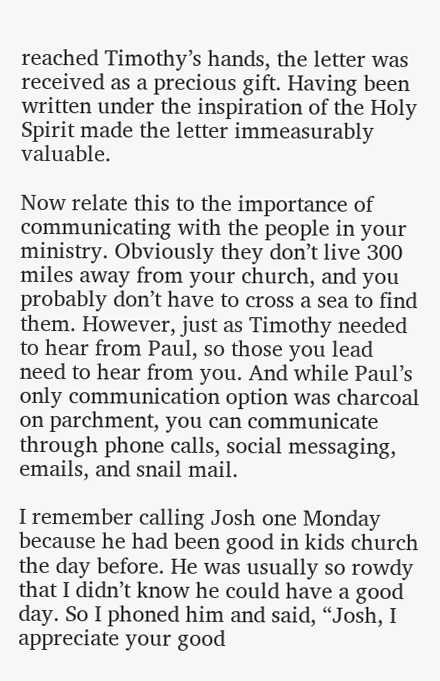reached Timothy’s hands, the letter was received as a precious gift. Having been written under the inspiration of the Holy Spirit made the letter immeasurably valuable.

Now relate this to the importance of communicating with the people in your ministry. Obviously they don’t live 300 miles away from your church, and you probably don’t have to cross a sea to find them. However, just as Timothy needed to hear from Paul, so those you lead need to hear from you. And while Paul’s only communication option was charcoal on parchment, you can communicate through phone calls, social messaging, emails, and snail mail.

I remember calling Josh one Monday because he had been good in kids church the day before. He was usually so rowdy that I didn’t know he could have a good day. So I phoned him and said, “Josh, I appreciate your good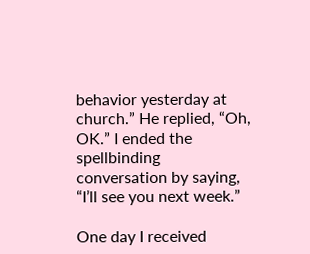behavior yesterday at church.” He replied, “Oh, OK.” I ended the spellbinding conversation by saying, “I’ll see you next week.”

One day I received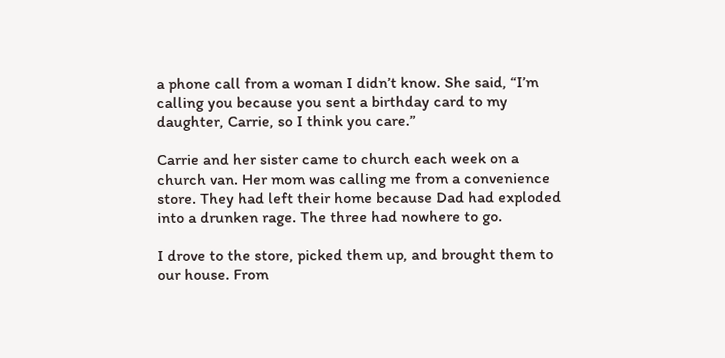a phone call from a woman I didn’t know. She said, “I’m calling you because you sent a birthday card to my daughter, Carrie, so I think you care.”

Carrie and her sister came to church each week on a church van. Her mom was calling me from a convenience store. They had left their home because Dad had exploded into a drunken rage. The three had nowhere to go.

I drove to the store, picked them up, and brought them to our house. From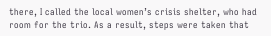there, I called the local women’s crisis shelter, who had room for the trio. As a result, steps were taken that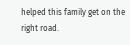helped this family get on the right road.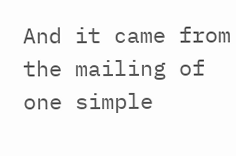And it came from the mailing of one simple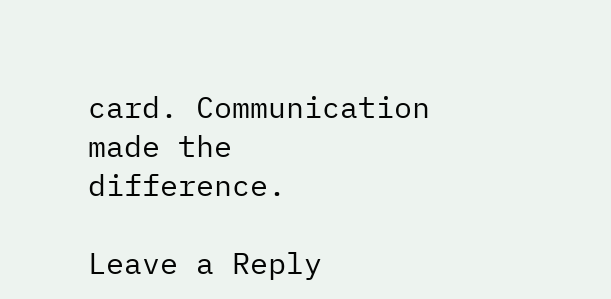card. Communication made the difference.

Leave a Reply